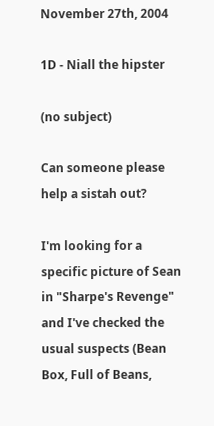November 27th, 2004

1D - Niall the hipster

(no subject)

Can someone please help a sistah out?

I'm looking for a specific picture of Sean in "Sharpe's Revenge" and I've checked the usual suspects (Bean Box, Full of Beans,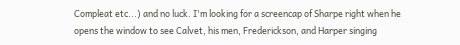Compleat etc...) and no luck. I'm looking for a screencap of Sharpe right when he opens the window to see Calvet, his men, Frederickson, and Harper singing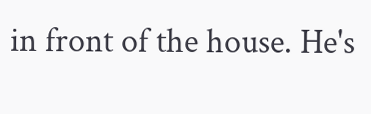in front of the house. He's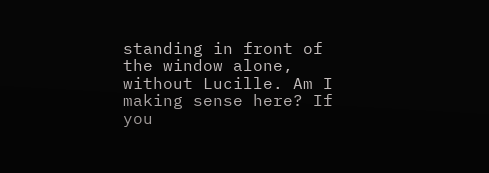standing in front of the window alone, without Lucille. Am I making sense here? If you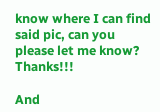know where I can find said pic, can you please let me know? Thanks!!!

And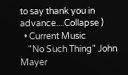to say thank you in advance....Collapse )
  • Current Music
    "No Such Thing" John Mayer